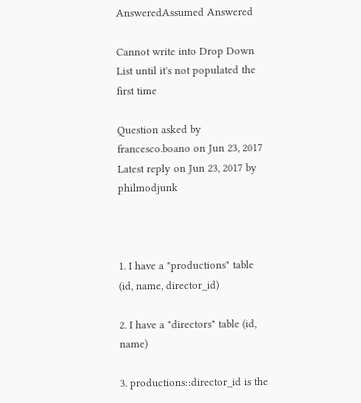AnsweredAssumed Answered

Cannot write into Drop Down List until it's not populated the first time

Question asked by francesco.boano on Jun 23, 2017
Latest reply on Jun 23, 2017 by philmodjunk



1. I have a "productions" table (id, name, director_id)

2. I have a "directors" table (id, name)

3. productions::director_id is the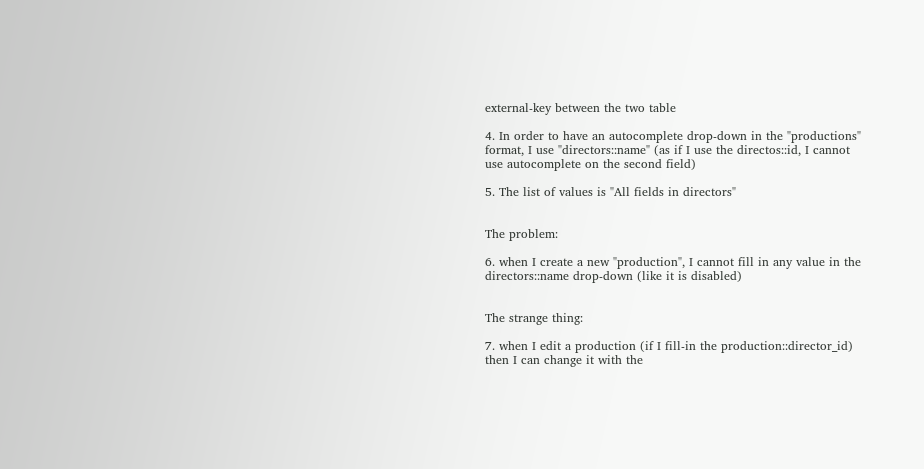external-key between the two table

4. In order to have an autocomplete drop-down in the "productions" format, I use "directors::name" (as if I use the directos::id, I cannot use autocomplete on the second field)

5. The list of values is "All fields in directors"


The problem:

6. when I create a new "production", I cannot fill in any value in the directors::name drop-down (like it is disabled)


The strange thing:

7. when I edit a production (if I fill-in the production::director_id) then I can change it with the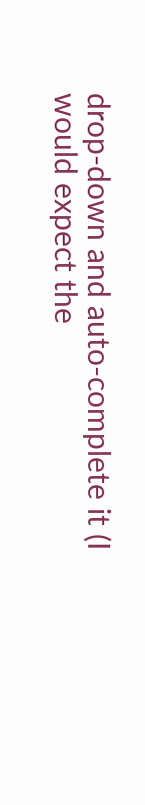drop-down and auto-complete it (I would expect the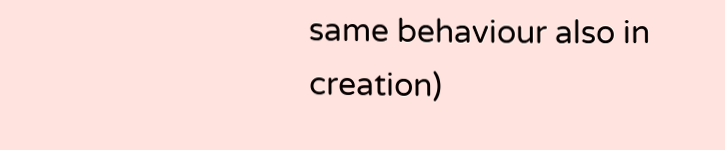same behaviour also in creation)